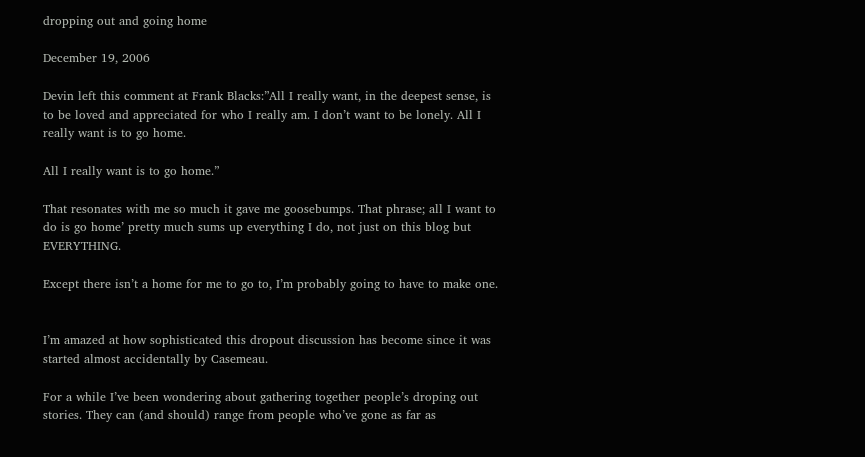dropping out and going home

December 19, 2006

Devin left this comment at Frank Blacks:”All I really want, in the deepest sense, is to be loved and appreciated for who I really am. I don’t want to be lonely. All I really want is to go home.

All I really want is to go home.”

That resonates with me so much it gave me goosebumps. That phrase; all I want to do is go home’ pretty much sums up everything I do, not just on this blog but EVERYTHING.

Except there isn’t a home for me to go to, I’m probably going to have to make one.


I’m amazed at how sophisticated this dropout discussion has become since it was started almost accidentally by Casemeau.

For a while I’ve been wondering about gathering together people’s droping out stories. They can (and should) range from people who’ve gone as far as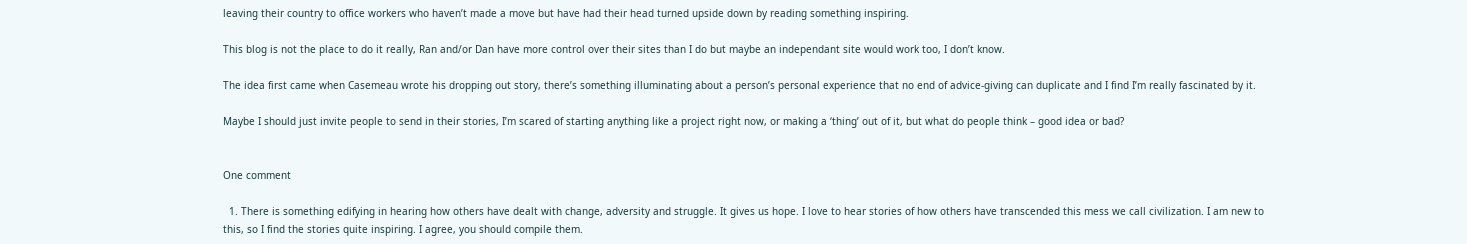leaving their country to office workers who haven’t made a move but have had their head turned upside down by reading something inspiring.

This blog is not the place to do it really, Ran and/or Dan have more control over their sites than I do but maybe an independant site would work too, I don’t know.

The idea first came when Casemeau wrote his dropping out story, there’s something illuminating about a person’s personal experience that no end of advice-giving can duplicate and I find I’m really fascinated by it.

Maybe I should just invite people to send in their stories, I’m scared of starting anything like a project right now, or making a ‘thing’ out of it, but what do people think – good idea or bad?


One comment

  1. There is something edifying in hearing how others have dealt with change, adversity and struggle. It gives us hope. I love to hear stories of how others have transcended this mess we call civilization. I am new to this, so I find the stories quite inspiring. I agree, you should compile them.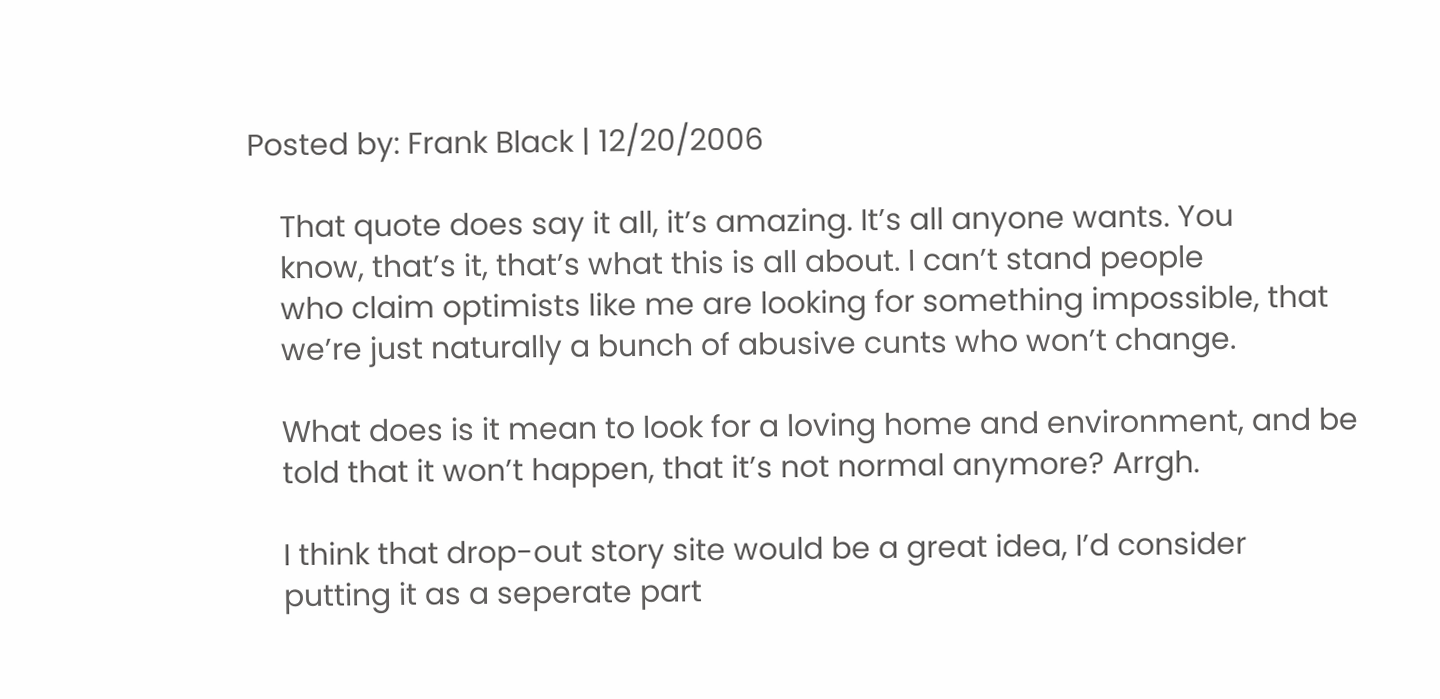Posted by: Frank Black | 12/20/2006

    That quote does say it all, it’s amazing. It’s all anyone wants. You
    know, that’s it, that’s what this is all about. I can’t stand people
    who claim optimists like me are looking for something impossible, that
    we’re just naturally a bunch of abusive cunts who won’t change.

    What does is it mean to look for a loving home and environment, and be
    told that it won’t happen, that it’s not normal anymore? Arrgh.

    I think that drop-out story site would be a great idea, I’d consider
    putting it as a seperate part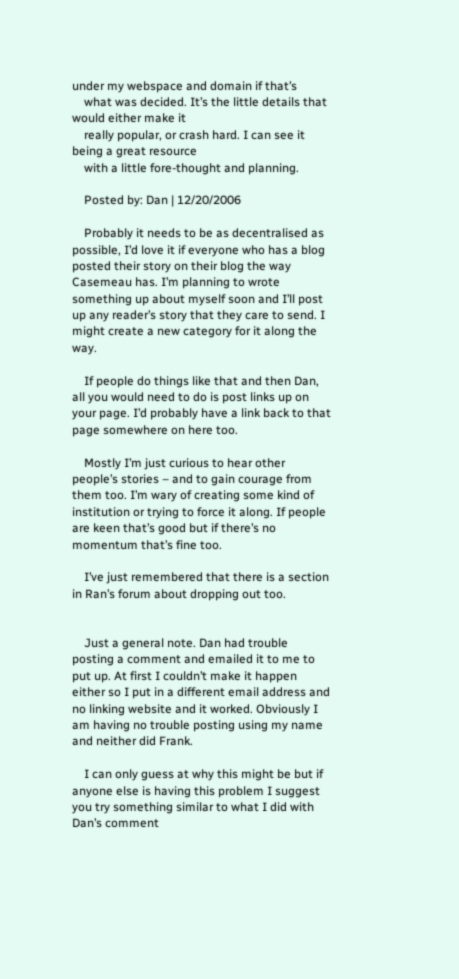under my webspace and domain if that’s
    what was decided. It’s the little details that would either make it
    really popular, or crash hard. I can see it being a great resource
    with a little fore-thought and planning.

    Posted by: Dan | 12/20/2006

    Probably it needs to be as decentralised as possible, I’d love it if everyone who has a blog posted their story on their blog the way Casemeau has. I’m planning to wrote something up about myself soon and I’ll post up any reader’s story that they care to send. I might create a new category for it along the way.

    If people do things like that and then Dan, all you would need to do is post links up on your page. I’d probably have a link back to that page somewhere on here too.

    Mostly I’m just curious to hear other people’s stories – and to gain courage from them too. I’m wary of creating some kind of institution or trying to force it along. If people are keen that’s good but if there’s no momentum that’s fine too.

    I’ve just remembered that there is a section in Ran’s forum about dropping out too.


    Just a general note. Dan had trouble posting a comment and emailed it to me to put up. At first I couldn’t make it happen either so I put in a different email address and no linking website and it worked. Obviously I am having no trouble posting using my name and neither did Frank.

    I can only guess at why this might be but if anyone else is having this problem I suggest you try something similar to what I did with Dan’s comment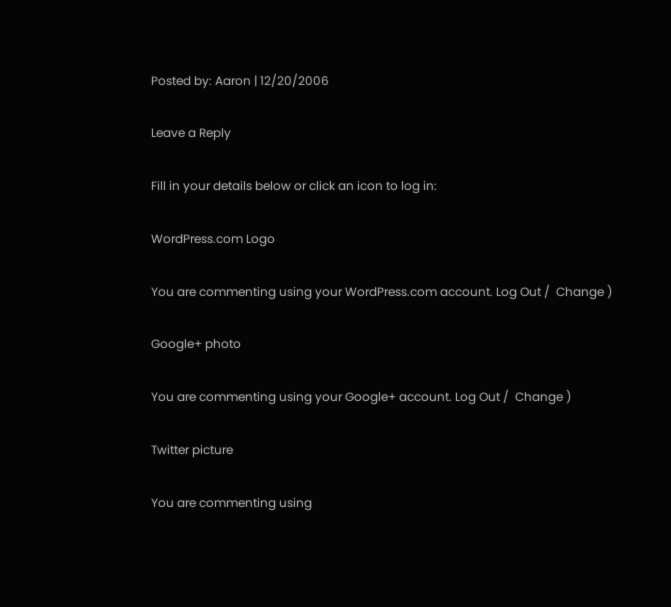Posted by: Aaron | 12/20/2006

Leave a Reply

Fill in your details below or click an icon to log in:

WordPress.com Logo

You are commenting using your WordPress.com account. Log Out /  Change )

Google+ photo

You are commenting using your Google+ account. Log Out /  Change )

Twitter picture

You are commenting using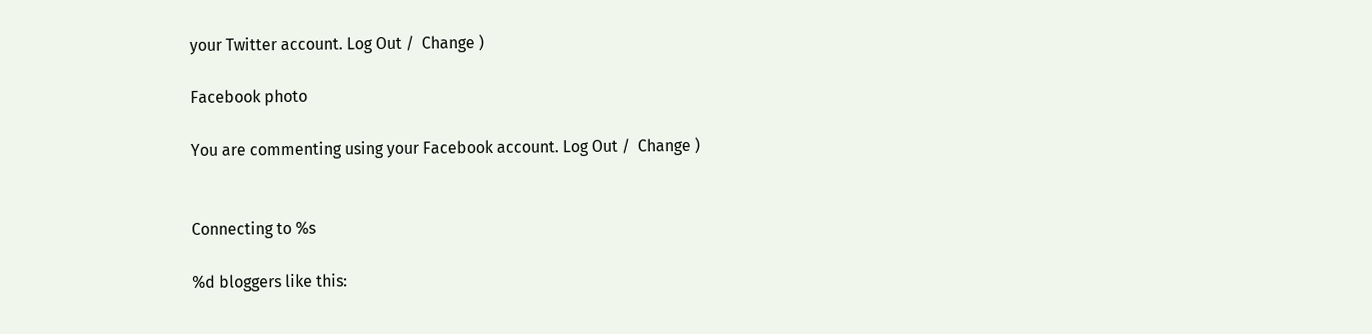your Twitter account. Log Out /  Change )

Facebook photo

You are commenting using your Facebook account. Log Out /  Change )


Connecting to %s

%d bloggers like this: